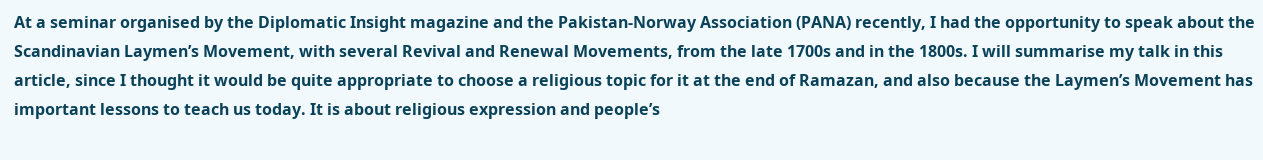At a seminar organised by the Diplomatic Insight magazine and the Pakistan-Norway Association (PANA) recently, I had the opportunity to speak about the Scandinavian Laymen’s Movement, with several Revival and Renewal Movements, from the late 1700s and in the 1800s. I will summarise my talk in this article, since I thought it would be quite appropriate to choose a religious topic for it at the end of Ramazan, and also because the Laymen’s Movement has important lessons to teach us today. It is about religious expression and people’s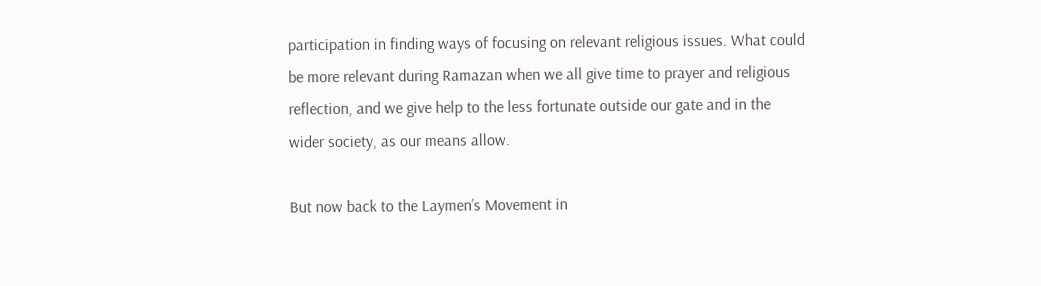participation in finding ways of focusing on relevant religious issues. What could be more relevant during Ramazan when we all give time to prayer and religious reflection, and we give help to the less fortunate outside our gate and in the wider society, as our means allow.

But now back to the Laymen’s Movement in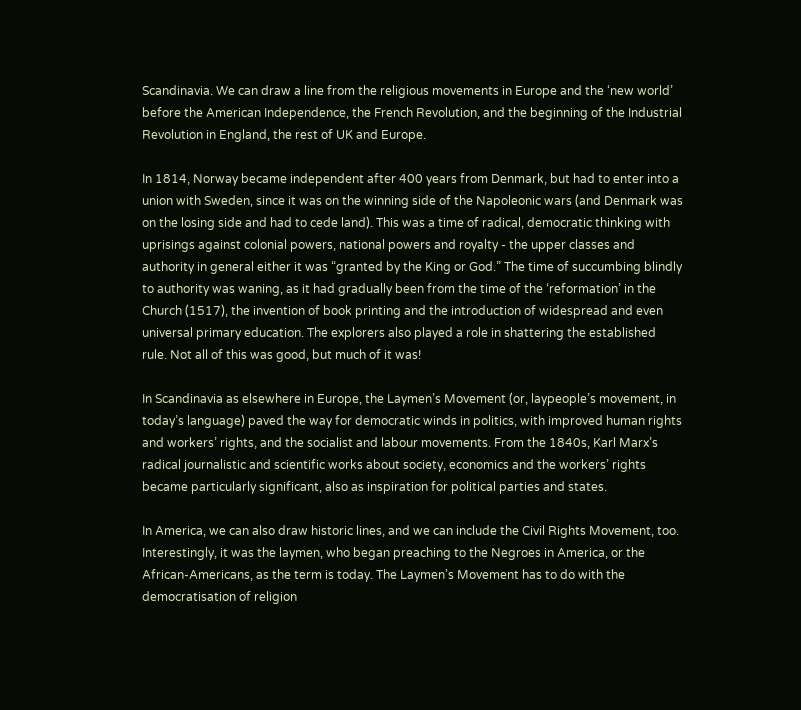Scandinavia. We can draw a line from the religious movements in Europe and the ‘new world’ before the American Independence, the French Revolution, and the beginning of the Industrial Revolution in England, the rest of UK and Europe.

In 1814, Norway became independent after 400 years from Denmark, but had to enter into a union with Sweden, since it was on the winning side of the Napoleonic wars (and Denmark was on the losing side and had to cede land). This was a time of radical, democratic thinking with uprisings against colonial powers, national powers and royalty - the upper classes and authority in general either it was “granted by the King or God.” The time of succumbing blindly to authority was waning, as it had gradually been from the time of the ‘reformation’ in the Church (1517), the invention of book printing and the introduction of widespread and even universal primary education. The explorers also played a role in shattering the established rule. Not all of this was good, but much of it was!

In Scandinavia as elsewhere in Europe, the Laymen’s Movement (or, laypeople’s movement, in today’s language) paved the way for democratic winds in politics, with improved human rights and workers’ rights, and the socialist and labour movements. From the 1840s, Karl Marx’s radical journalistic and scientific works about society, economics and the workers’ rights became particularly significant, also as inspiration for political parties and states.

In America, we can also draw historic lines, and we can include the Civil Rights Movement, too. Interestingly, it was the laymen, who began preaching to the Negroes in America, or the African-Americans, as the term is today. The Laymen’s Movement has to do with the democratisation of religion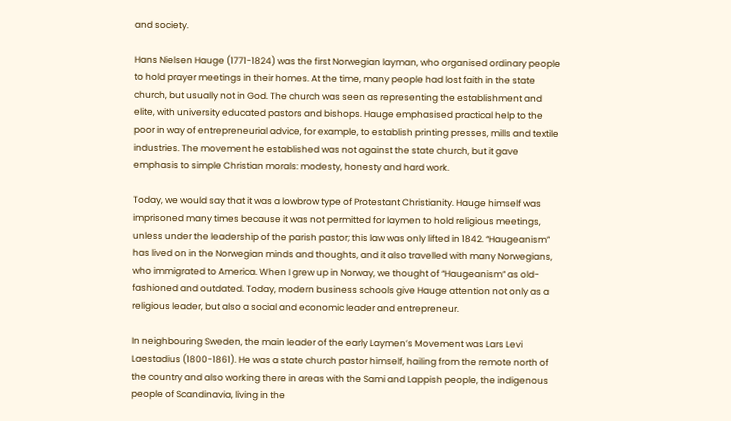and society.

Hans Nielsen Hauge (1771-1824) was the first Norwegian layman, who organised ordinary people to hold prayer meetings in their homes. At the time, many people had lost faith in the state church, but usually not in God. The church was seen as representing the establishment and elite, with university educated pastors and bishops. Hauge emphasised practical help to the poor in way of entrepreneurial advice, for example, to establish printing presses, mills and textile industries. The movement he established was not against the state church, but it gave emphasis to simple Christian morals: modesty, honesty and hard work.

Today, we would say that it was a lowbrow type of Protestant Christianity. Hauge himself was imprisoned many times because it was not permitted for laymen to hold religious meetings, unless under the leadership of the parish pastor; this law was only lifted in 1842. “Haugeanism” has lived on in the Norwegian minds and thoughts, and it also travelled with many Norwegians, who immigrated to America. When I grew up in Norway, we thought of “Haugeanism” as old-fashioned and outdated. Today, modern business schools give Hauge attention not only as a religious leader, but also a social and economic leader and entrepreneur.

In neighbouring Sweden, the main leader of the early Laymen’s Movement was Lars Levi Laestadius (1800-1861). He was a state church pastor himself, hailing from the remote north of the country and also working there in areas with the Sami and Lappish people, the indigenous people of Scandinavia, living in the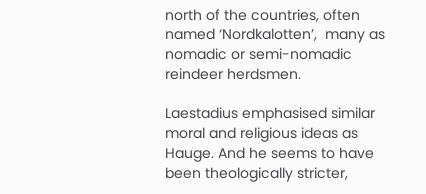north of the countries, often named ‘Nordkalotten’,  many as nomadic or semi-nomadic reindeer herdsmen.

Laestadius emphasised similar moral and religious ideas as Hauge. And he seems to have been theologically stricter,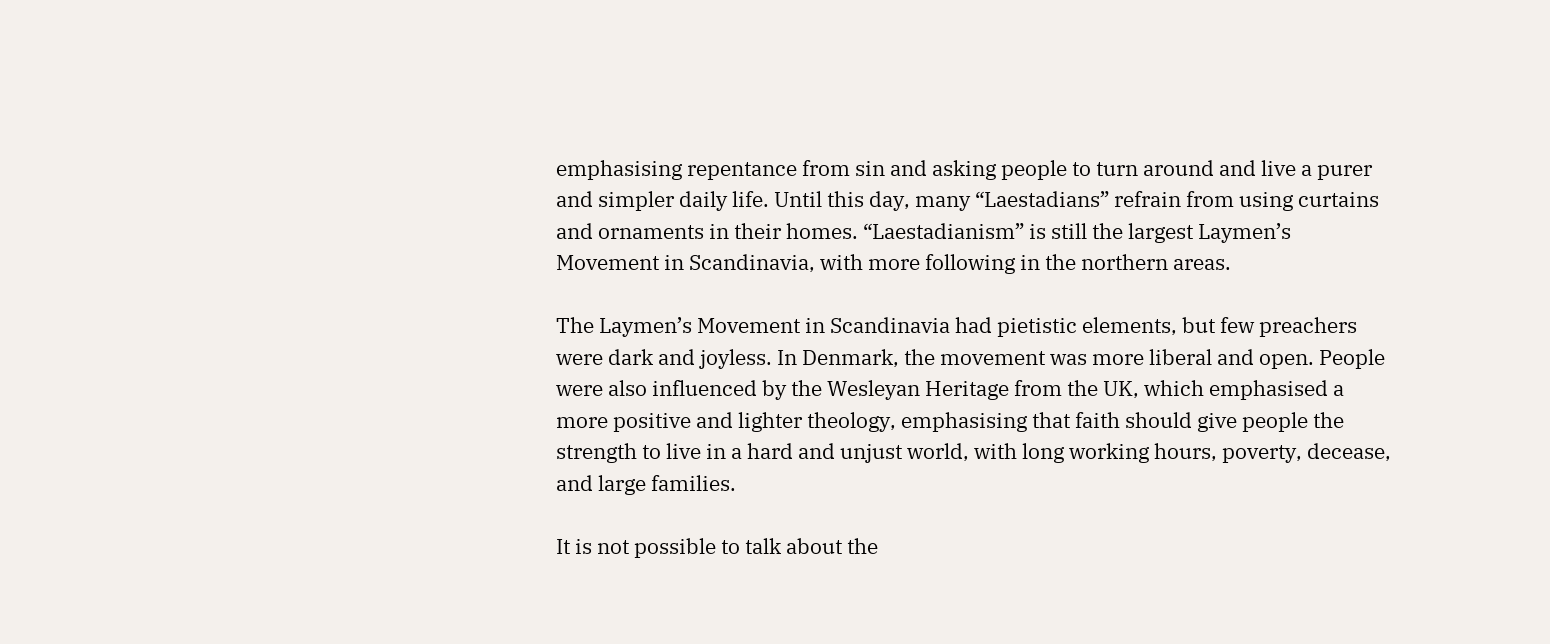emphasising repentance from sin and asking people to turn around and live a purer and simpler daily life. Until this day, many “Laestadians” refrain from using curtains and ornaments in their homes. “Laestadianism” is still the largest Laymen’s Movement in Scandinavia, with more following in the northern areas.

The Laymen’s Movement in Scandinavia had pietistic elements, but few preachers were dark and joyless. In Denmark, the movement was more liberal and open. People were also influenced by the Wesleyan Heritage from the UK, which emphasised a more positive and lighter theology, emphasising that faith should give people the strength to live in a hard and unjust world, with long working hours, poverty, decease, and large families.

It is not possible to talk about the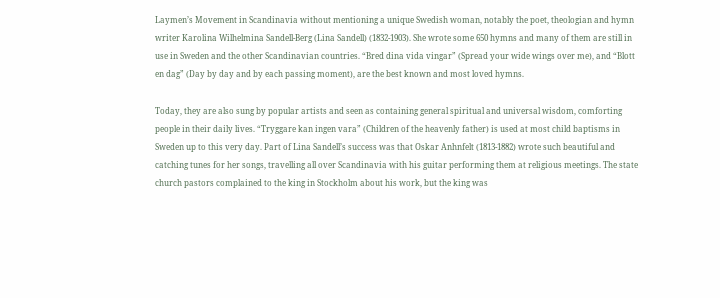Laymen’s Movement in Scandinavia without mentioning a unique Swedish woman, notably the poet, theologian and hymn writer Karolina Wilhelmina Sandell-Berg (Lina Sandell) (1832-1903). She wrote some 650 hymns and many of them are still in use in Sweden and the other Scandinavian countries. “Bred dina vida vingar” (Spread your wide wings over me), and “Blott en dag” (Day by day and by each passing moment), are the best known and most loved hymns.

Today, they are also sung by popular artists and seen as containing general spiritual and universal wisdom, comforting people in their daily lives. “Tryggare kan ingen vara” (Children of the heavenly father) is used at most child baptisms in Sweden up to this very day. Part of Lina Sandell’s success was that Oskar Anhnfelt (1813-1882) wrote such beautiful and catching tunes for her songs, travelling all over Scandinavia with his guitar performing them at religious meetings. The state church pastors complained to the king in Stockholm about his work, but the king was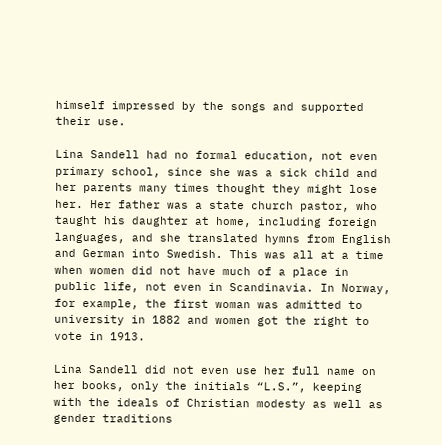himself impressed by the songs and supported their use.

Lina Sandell had no formal education, not even primary school, since she was a sick child and her parents many times thought they might lose her. Her father was a state church pastor, who taught his daughter at home, including foreign languages, and she translated hymns from English and German into Swedish. This was all at a time when women did not have much of a place in public life, not even in Scandinavia. In Norway, for example, the first woman was admitted to university in 1882 and women got the right to vote in 1913.

Lina Sandell did not even use her full name on her books, only the initials “L.S.”, keeping with the ideals of Christian modesty as well as gender traditions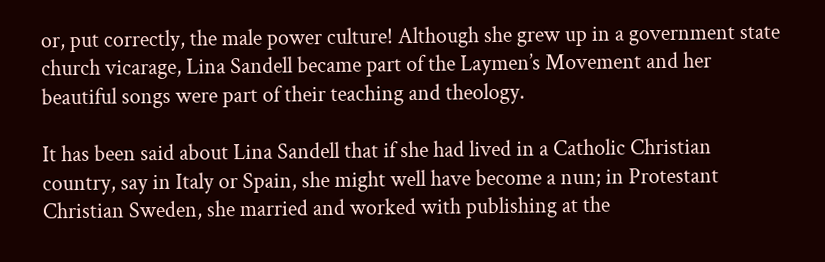or, put correctly, the male power culture! Although she grew up in a government state church vicarage, Lina Sandell became part of the Laymen’s Movement and her beautiful songs were part of their teaching and theology.

It has been said about Lina Sandell that if she had lived in a Catholic Christian country, say in Italy or Spain, she might well have become a nun; in Protestant Christian Sweden, she married and worked with publishing at the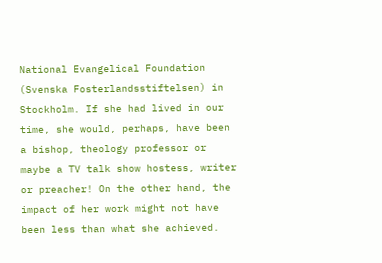National Evangelical Foundation (Svenska Fosterlandsstiftelsen) in Stockholm. If she had lived in our time, she would, perhaps, have been a bishop, theology professor or maybe a TV talk show hostess, writer or preacher! On the other hand, the impact of her work might not have been less than what she achieved.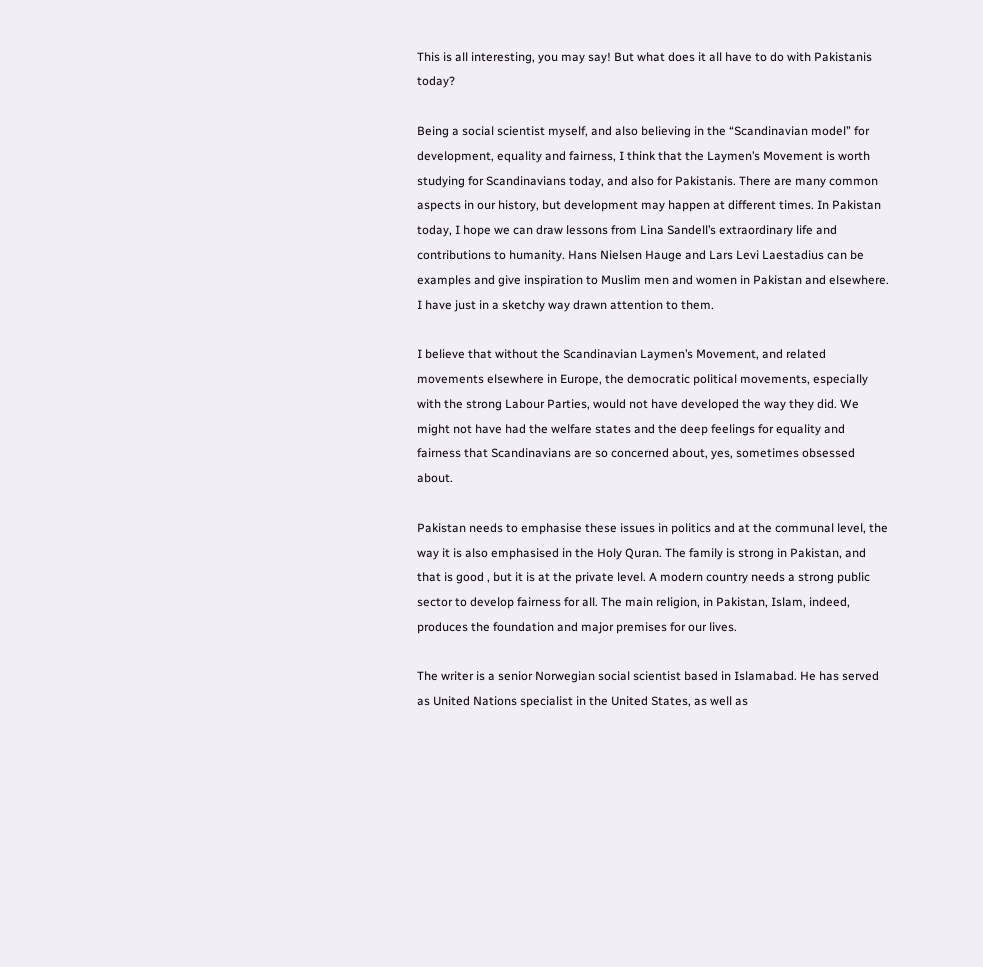This is all interesting, you may say! But what does it all have to do with Pakistanis today?

Being a social scientist myself, and also believing in the “Scandinavian model” for development, equality and fairness, I think that the Laymen’s Movement is worth studying for Scandinavians today, and also for Pakistanis. There are many common aspects in our history, but development may happen at different times. In Pakistan today, I hope we can draw lessons from Lina Sandell’s extraordinary life and contributions to humanity. Hans Nielsen Hauge and Lars Levi Laestadius can be examples and give inspiration to Muslim men and women in Pakistan and elsewhere. I have just in a sketchy way drawn attention to them.

I believe that without the Scandinavian Laymen’s Movement, and related movements elsewhere in Europe, the democratic political movements, especially with the strong Labour Parties, would not have developed the way they did. We might not have had the welfare states and the deep feelings for equality and fairness that Scandinavians are so concerned about, yes, sometimes obsessed about.

Pakistan needs to emphasise these issues in politics and at the communal level, the way it is also emphasised in the Holy Quran. The family is strong in Pakistan, and that is good , but it is at the private level. A modern country needs a strong public sector to develop fairness for all. The main religion, in Pakistan, Islam, indeed, produces the foundation and major premises for our lives.

The writer is a senior Norwegian social scientist based in Islamabad. He has served as United Nations specialist in the United States, as well as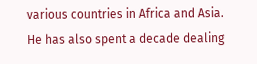various countries in Africa and Asia. He has also spent a decade dealing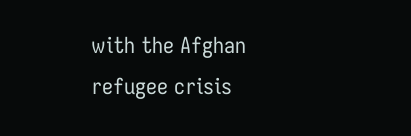with the Afghan refugee crisis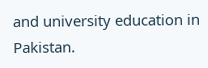and university education in Pakistan.